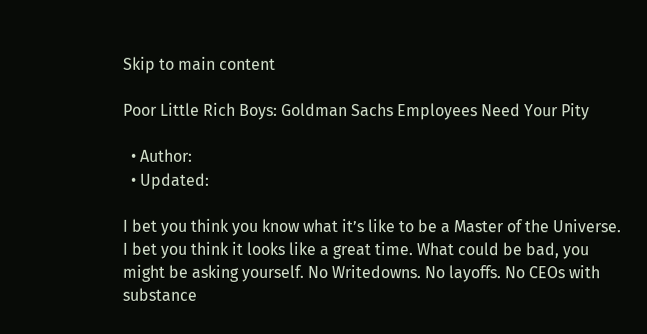Skip to main content

Poor Little Rich Boys: Goldman Sachs Employees Need Your Pity

  • Author:
  • Updated:

I bet you think you know what it’s like to be a Master of the Universe. I bet you think it looks like a great time. What could be bad, you might be asking yourself. No Writedowns. No layoffs. No CEOs with substance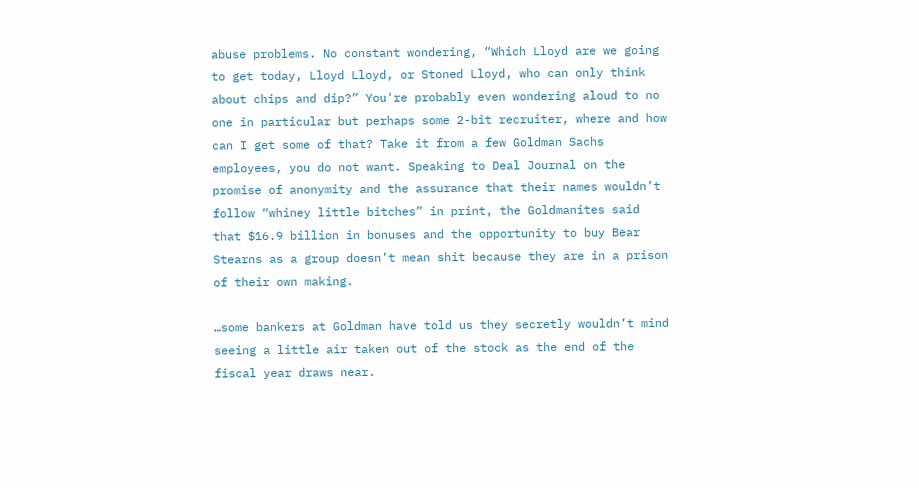abuse problems. No constant wondering, “Which Lloyd are we going to get today, Lloyd Lloyd, or Stoned Lloyd, who can only think about chips and dip?” You're probably even wondering aloud to no one in particular but perhaps some 2-bit recruiter, where and how can I get some of that? Take it from a few Goldman Sachs employees, you do not want. Speaking to Deal Journal on the promise of anonymity and the assurance that their names wouldn’t follow “whiney little bitches” in print, the Goldmanites said that $16.9 billion in bonuses and the opportunity to buy Bear Stearns as a group doesn’t mean shit because they are in a prison of their own making.

…some bankers at Goldman have told us they secretly wouldn’t mind seeing a little air taken out of the stock as the end of the fiscal year draws near.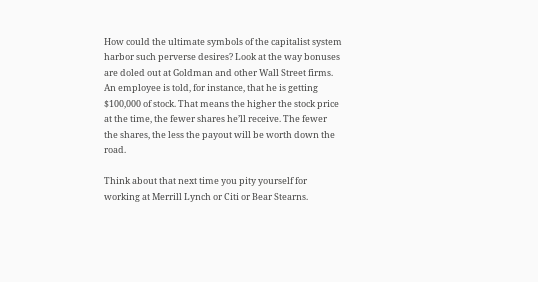How could the ultimate symbols of the capitalist system harbor such perverse desires? Look at the way bonuses are doled out at Goldman and other Wall Street firms. An employee is told, for instance, that he is getting $100,000 of stock. That means the higher the stock price at the time, the fewer shares he’ll receive. The fewer the shares, the less the payout will be worth down the road.

Think about that next time you pity yourself for working at Merrill Lynch or Citi or Bear Stearns.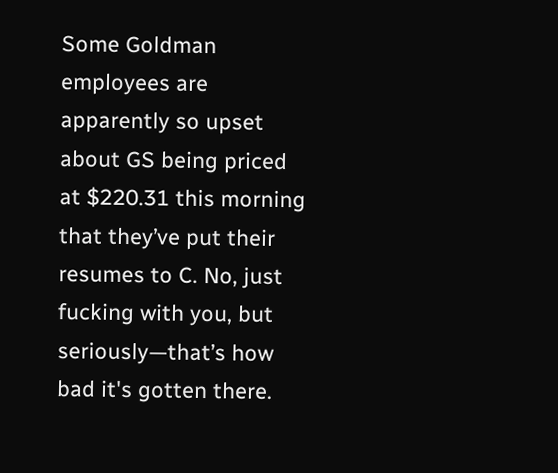Some Goldman employees are apparently so upset about GS being priced at $220.31 this morning that they’ve put their resumes to C. No, just fucking with you, but seriously—that’s how bad it's gotten there.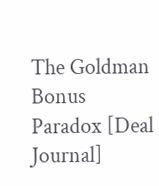The Goldman Bonus Paradox [Deal Journal]